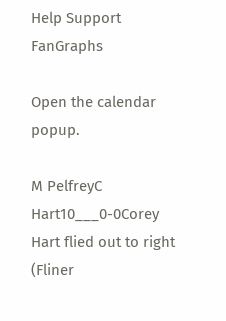Help Support FanGraphs

Open the calendar popup.

M PelfreyC Hart10___0-0Corey Hart flied out to right (Fliner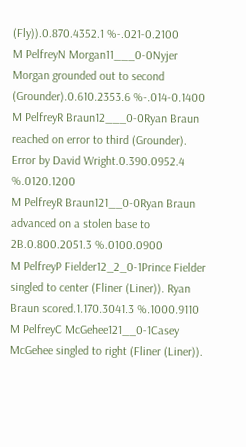(Fly)).0.870.4352.1 %-.021-0.2100
M PelfreyN Morgan11___0-0Nyjer Morgan grounded out to second (Grounder).0.610.2353.6 %-.014-0.1400
M PelfreyR Braun12___0-0Ryan Braun reached on error to third (Grounder). Error by David Wright.0.390.0952.4 %.0120.1200
M PelfreyR Braun121__0-0Ryan Braun advanced on a stolen base to 2B.0.800.2051.3 %.0100.0900
M PelfreyP Fielder12_2_0-1Prince Fielder singled to center (Fliner (Liner)). Ryan Braun scored.1.170.3041.3 %.1000.9110
M PelfreyC McGehee121__0-1Casey McGehee singled to right (Fliner (Liner)).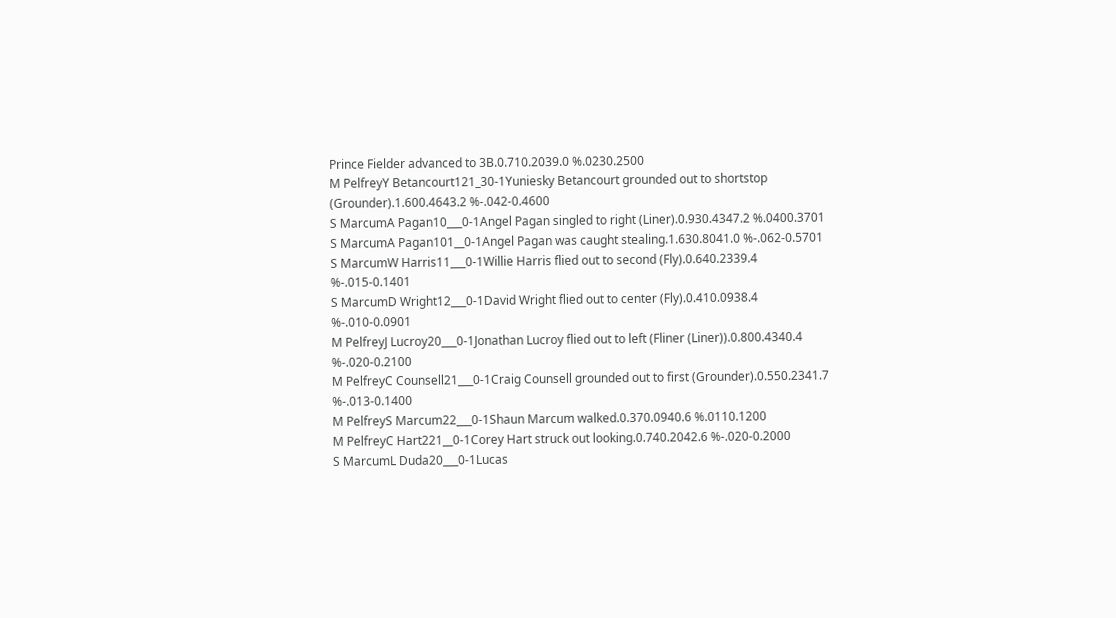Prince Fielder advanced to 3B.0.710.2039.0 %.0230.2500
M PelfreyY Betancourt121_30-1Yuniesky Betancourt grounded out to shortstop (Grounder).1.600.4643.2 %-.042-0.4600
S MarcumA Pagan10___0-1Angel Pagan singled to right (Liner).0.930.4347.2 %.0400.3701
S MarcumA Pagan101__0-1Angel Pagan was caught stealing.1.630.8041.0 %-.062-0.5701
S MarcumW Harris11___0-1Willie Harris flied out to second (Fly).0.640.2339.4 %-.015-0.1401
S MarcumD Wright12___0-1David Wright flied out to center (Fly).0.410.0938.4 %-.010-0.0901
M PelfreyJ Lucroy20___0-1Jonathan Lucroy flied out to left (Fliner (Liner)).0.800.4340.4 %-.020-0.2100
M PelfreyC Counsell21___0-1Craig Counsell grounded out to first (Grounder).0.550.2341.7 %-.013-0.1400
M PelfreyS Marcum22___0-1Shaun Marcum walked.0.370.0940.6 %.0110.1200
M PelfreyC Hart221__0-1Corey Hart struck out looking.0.740.2042.6 %-.020-0.2000
S MarcumL Duda20___0-1Lucas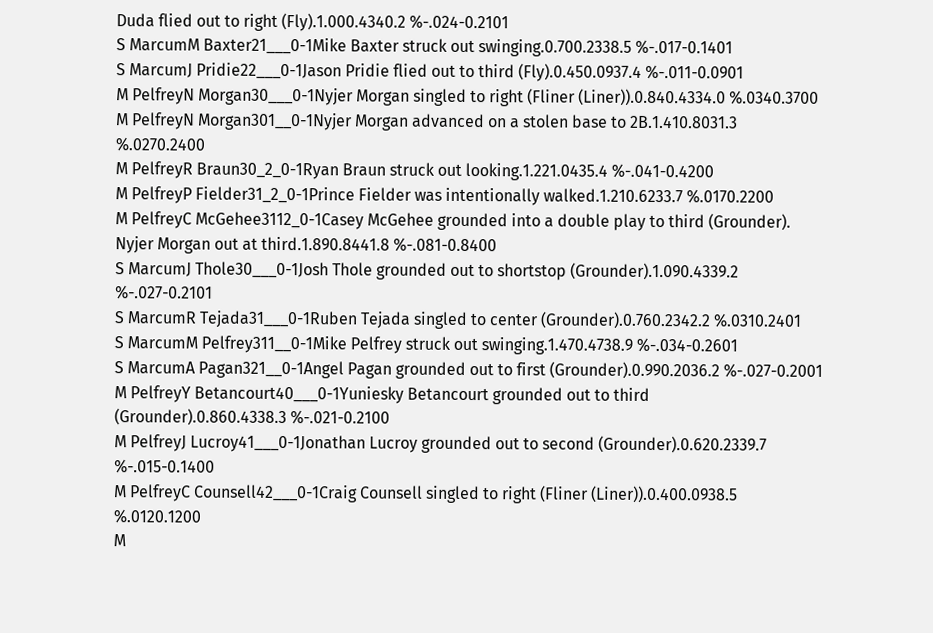Duda flied out to right (Fly).1.000.4340.2 %-.024-0.2101
S MarcumM Baxter21___0-1Mike Baxter struck out swinging.0.700.2338.5 %-.017-0.1401
S MarcumJ Pridie22___0-1Jason Pridie flied out to third (Fly).0.450.0937.4 %-.011-0.0901
M PelfreyN Morgan30___0-1Nyjer Morgan singled to right (Fliner (Liner)).0.840.4334.0 %.0340.3700
M PelfreyN Morgan301__0-1Nyjer Morgan advanced on a stolen base to 2B.1.410.8031.3 %.0270.2400
M PelfreyR Braun30_2_0-1Ryan Braun struck out looking.1.221.0435.4 %-.041-0.4200
M PelfreyP Fielder31_2_0-1Prince Fielder was intentionally walked.1.210.6233.7 %.0170.2200
M PelfreyC McGehee3112_0-1Casey McGehee grounded into a double play to third (Grounder). Nyjer Morgan out at third.1.890.8441.8 %-.081-0.8400
S MarcumJ Thole30___0-1Josh Thole grounded out to shortstop (Grounder).1.090.4339.2 %-.027-0.2101
S MarcumR Tejada31___0-1Ruben Tejada singled to center (Grounder).0.760.2342.2 %.0310.2401
S MarcumM Pelfrey311__0-1Mike Pelfrey struck out swinging.1.470.4738.9 %-.034-0.2601
S MarcumA Pagan321__0-1Angel Pagan grounded out to first (Grounder).0.990.2036.2 %-.027-0.2001
M PelfreyY Betancourt40___0-1Yuniesky Betancourt grounded out to third (Grounder).0.860.4338.3 %-.021-0.2100
M PelfreyJ Lucroy41___0-1Jonathan Lucroy grounded out to second (Grounder).0.620.2339.7 %-.015-0.1400
M PelfreyC Counsell42___0-1Craig Counsell singled to right (Fliner (Liner)).0.400.0938.5 %.0120.1200
M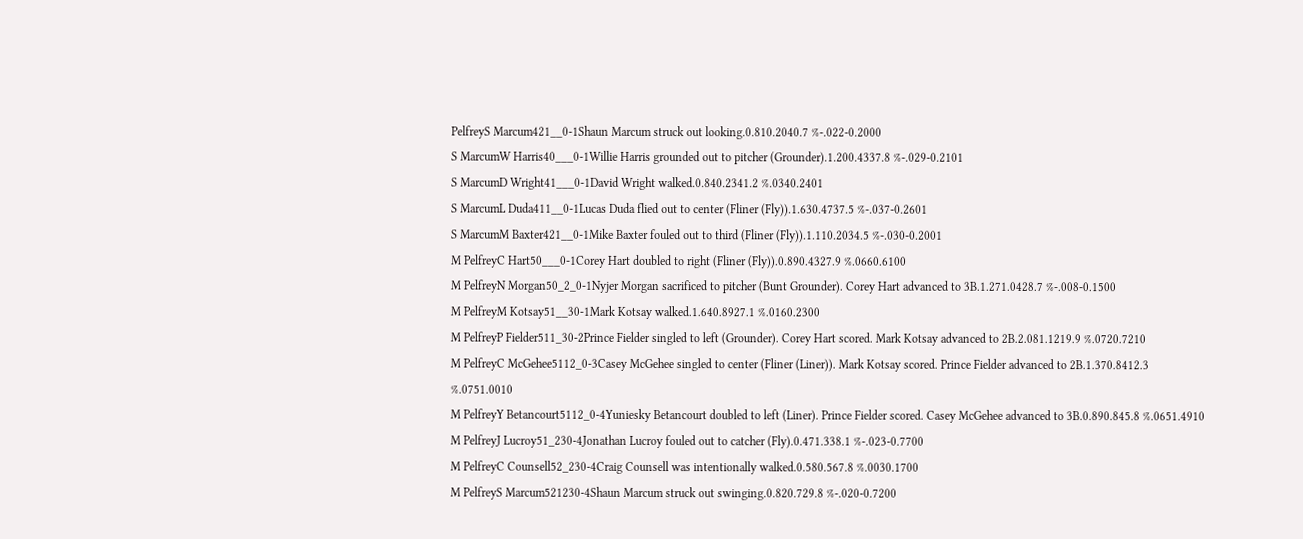PelfreyS Marcum421__0-1Shaun Marcum struck out looking.0.810.2040.7 %-.022-0.2000
S MarcumW Harris40___0-1Willie Harris grounded out to pitcher (Grounder).1.200.4337.8 %-.029-0.2101
S MarcumD Wright41___0-1David Wright walked.0.840.2341.2 %.0340.2401
S MarcumL Duda411__0-1Lucas Duda flied out to center (Fliner (Fly)).1.630.4737.5 %-.037-0.2601
S MarcumM Baxter421__0-1Mike Baxter fouled out to third (Fliner (Fly)).1.110.2034.5 %-.030-0.2001
M PelfreyC Hart50___0-1Corey Hart doubled to right (Fliner (Fly)).0.890.4327.9 %.0660.6100
M PelfreyN Morgan50_2_0-1Nyjer Morgan sacrificed to pitcher (Bunt Grounder). Corey Hart advanced to 3B.1.271.0428.7 %-.008-0.1500
M PelfreyM Kotsay51__30-1Mark Kotsay walked.1.640.8927.1 %.0160.2300
M PelfreyP Fielder511_30-2Prince Fielder singled to left (Grounder). Corey Hart scored. Mark Kotsay advanced to 2B.2.081.1219.9 %.0720.7210
M PelfreyC McGehee5112_0-3Casey McGehee singled to center (Fliner (Liner)). Mark Kotsay scored. Prince Fielder advanced to 2B.1.370.8412.3 %.0751.0010
M PelfreyY Betancourt5112_0-4Yuniesky Betancourt doubled to left (Liner). Prince Fielder scored. Casey McGehee advanced to 3B.0.890.845.8 %.0651.4910
M PelfreyJ Lucroy51_230-4Jonathan Lucroy fouled out to catcher (Fly).0.471.338.1 %-.023-0.7700
M PelfreyC Counsell52_230-4Craig Counsell was intentionally walked.0.580.567.8 %.0030.1700
M PelfreyS Marcum521230-4Shaun Marcum struck out swinging.0.820.729.8 %-.020-0.7200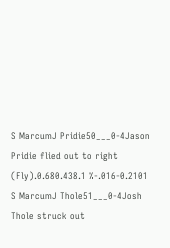S MarcumJ Pridie50___0-4Jason Pridie flied out to right (Fly).0.680.438.1 %-.016-0.2101
S MarcumJ Thole51___0-4Josh Thole struck out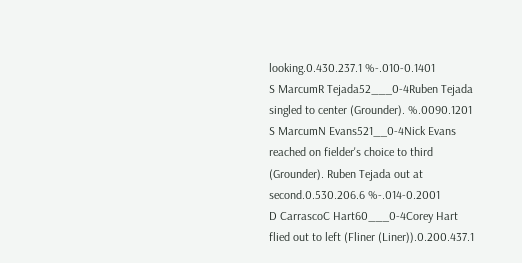looking.0.430.237.1 %-.010-0.1401
S MarcumR Tejada52___0-4Ruben Tejada singled to center (Grounder). %.0090.1201
S MarcumN Evans521__0-4Nick Evans reached on fielder's choice to third (Grounder). Ruben Tejada out at second.0.530.206.6 %-.014-0.2001
D CarrascoC Hart60___0-4Corey Hart flied out to left (Fliner (Liner)).0.200.437.1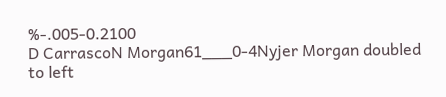%-.005-0.2100
D CarrascoN Morgan61___0-4Nyjer Morgan doubled to left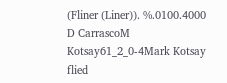(Fliner (Liner)). %.0100.4000
D CarrascoM Kotsay61_2_0-4Mark Kotsay flied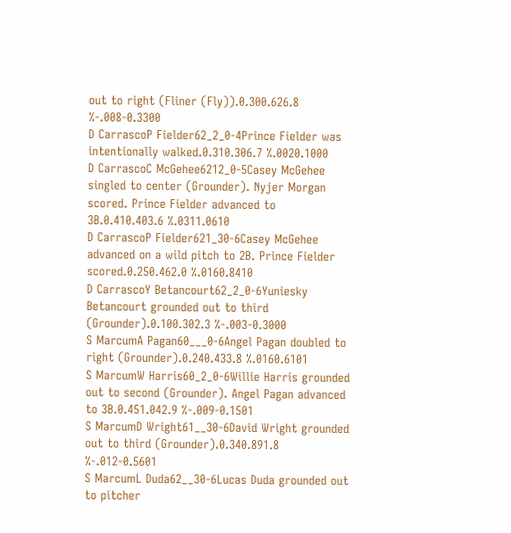out to right (Fliner (Fly)).0.300.626.8 %-.008-0.3300
D CarrascoP Fielder62_2_0-4Prince Fielder was intentionally walked.0.310.306.7 %.0020.1000
D CarrascoC McGehee6212_0-5Casey McGehee singled to center (Grounder). Nyjer Morgan scored. Prince Fielder advanced to 3B.0.410.403.6 %.0311.0610
D CarrascoP Fielder621_30-6Casey McGehee advanced on a wild pitch to 2B. Prince Fielder scored.0.250.462.0 %.0160.8410
D CarrascoY Betancourt62_2_0-6Yuniesky Betancourt grounded out to third (Grounder).0.100.302.3 %-.003-0.3000
S MarcumA Pagan60___0-6Angel Pagan doubled to right (Grounder).0.240.433.8 %.0160.6101
S MarcumW Harris60_2_0-6Willie Harris grounded out to second (Grounder). Angel Pagan advanced to 3B.0.451.042.9 %-.009-0.1501
S MarcumD Wright61__30-6David Wright grounded out to third (Grounder).0.340.891.8 %-.012-0.5601
S MarcumL Duda62__30-6Lucas Duda grounded out to pitcher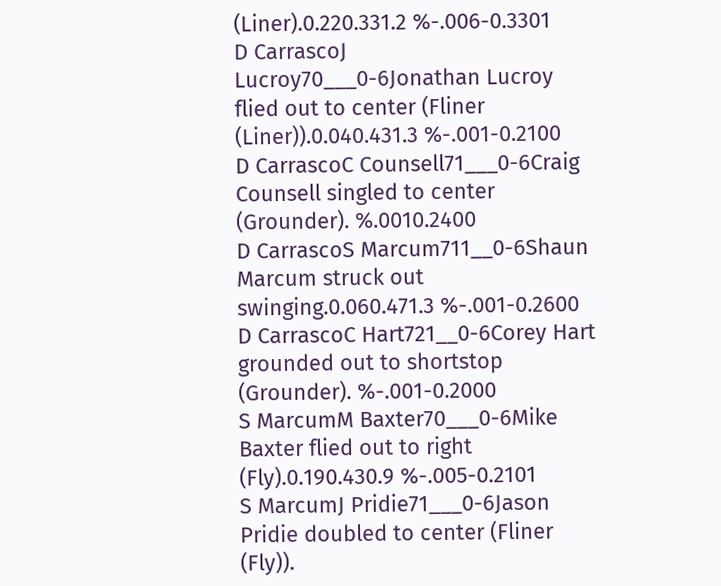(Liner).0.220.331.2 %-.006-0.3301
D CarrascoJ Lucroy70___0-6Jonathan Lucroy flied out to center (Fliner (Liner)).0.040.431.3 %-.001-0.2100
D CarrascoC Counsell71___0-6Craig Counsell singled to center (Grounder). %.0010.2400
D CarrascoS Marcum711__0-6Shaun Marcum struck out swinging.0.060.471.3 %-.001-0.2600
D CarrascoC Hart721__0-6Corey Hart grounded out to shortstop (Grounder). %-.001-0.2000
S MarcumM Baxter70___0-6Mike Baxter flied out to right (Fly).0.190.430.9 %-.005-0.2101
S MarcumJ Pridie71___0-6Jason Pridie doubled to center (Fliner (Fly)).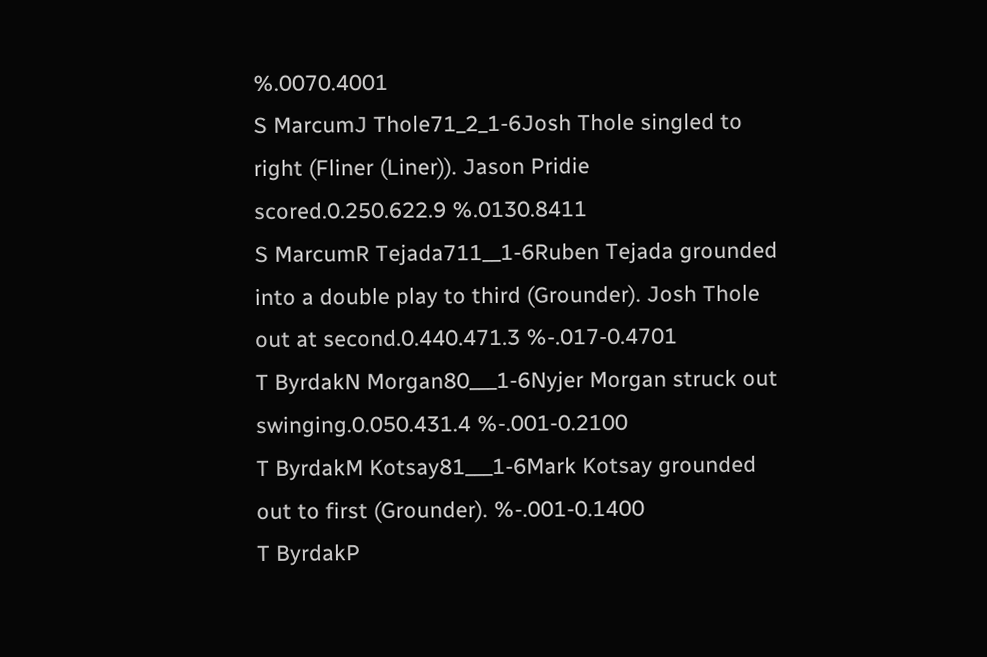%.0070.4001
S MarcumJ Thole71_2_1-6Josh Thole singled to right (Fliner (Liner)). Jason Pridie scored.0.250.622.9 %.0130.8411
S MarcumR Tejada711__1-6Ruben Tejada grounded into a double play to third (Grounder). Josh Thole out at second.0.440.471.3 %-.017-0.4701
T ByrdakN Morgan80___1-6Nyjer Morgan struck out swinging.0.050.431.4 %-.001-0.2100
T ByrdakM Kotsay81___1-6Mark Kotsay grounded out to first (Grounder). %-.001-0.1400
T ByrdakP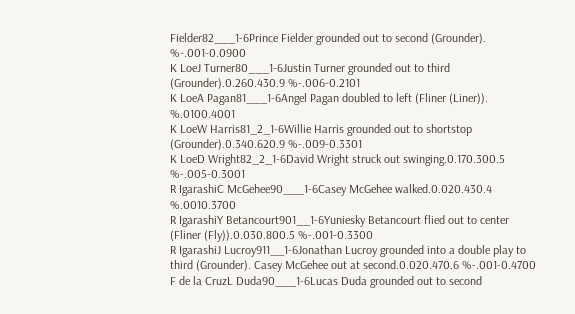Fielder82___1-6Prince Fielder grounded out to second (Grounder). %-.001-0.0900
K LoeJ Turner80___1-6Justin Turner grounded out to third (Grounder).0.260.430.9 %-.006-0.2101
K LoeA Pagan81___1-6Angel Pagan doubled to left (Fliner (Liner)). %.0100.4001
K LoeW Harris81_2_1-6Willie Harris grounded out to shortstop (Grounder).0.340.620.9 %-.009-0.3301
K LoeD Wright82_2_1-6David Wright struck out swinging.0.170.300.5 %-.005-0.3001
R IgarashiC McGehee90___1-6Casey McGehee walked.0.020.430.4 %.0010.3700
R IgarashiY Betancourt901__1-6Yuniesky Betancourt flied out to center (Fliner (Fly)).0.030.800.5 %-.001-0.3300
R IgarashiJ Lucroy911__1-6Jonathan Lucroy grounded into a double play to third (Grounder). Casey McGehee out at second.0.020.470.6 %-.001-0.4700
F de la CruzL Duda90___1-6Lucas Duda grounded out to second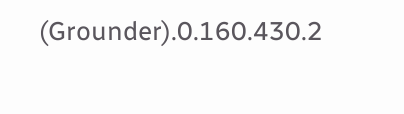(Grounder).0.160.430.2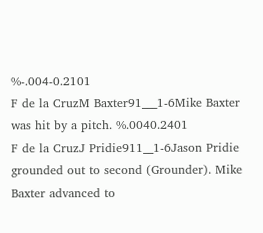%-.004-0.2101
F de la CruzM Baxter91___1-6Mike Baxter was hit by a pitch. %.0040.2401
F de la CruzJ Pridie911__1-6Jason Pridie grounded out to second (Grounder). Mike Baxter advanced to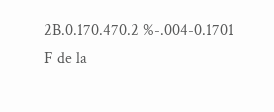2B.0.170.470.2 %-.004-0.1701
F de la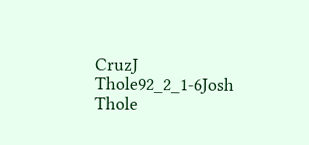CruzJ Thole92_2_1-6Josh Thole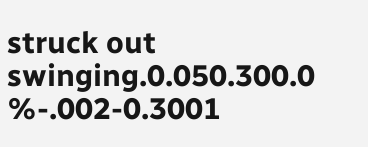struck out swinging.0.050.300.0 %-.002-0.3001